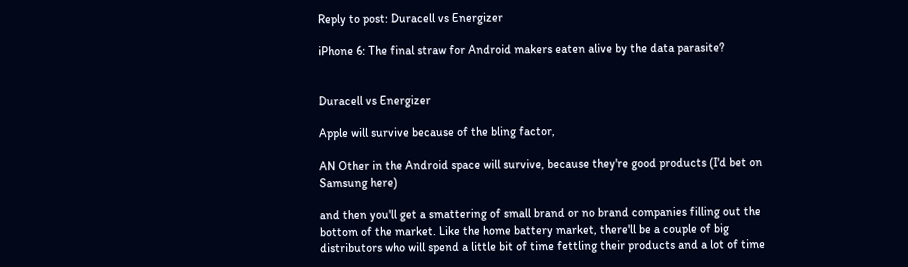Reply to post: Duracell vs Energizer

iPhone 6: The final straw for Android makers eaten alive by the data parasite?


Duracell vs Energizer

Apple will survive because of the bling factor,

AN Other in the Android space will survive, because they're good products (I'd bet on Samsung here)

and then you'll get a smattering of small brand or no brand companies filling out the bottom of the market. Like the home battery market, there'll be a couple of big distributors who will spend a little bit of time fettling their products and a lot of time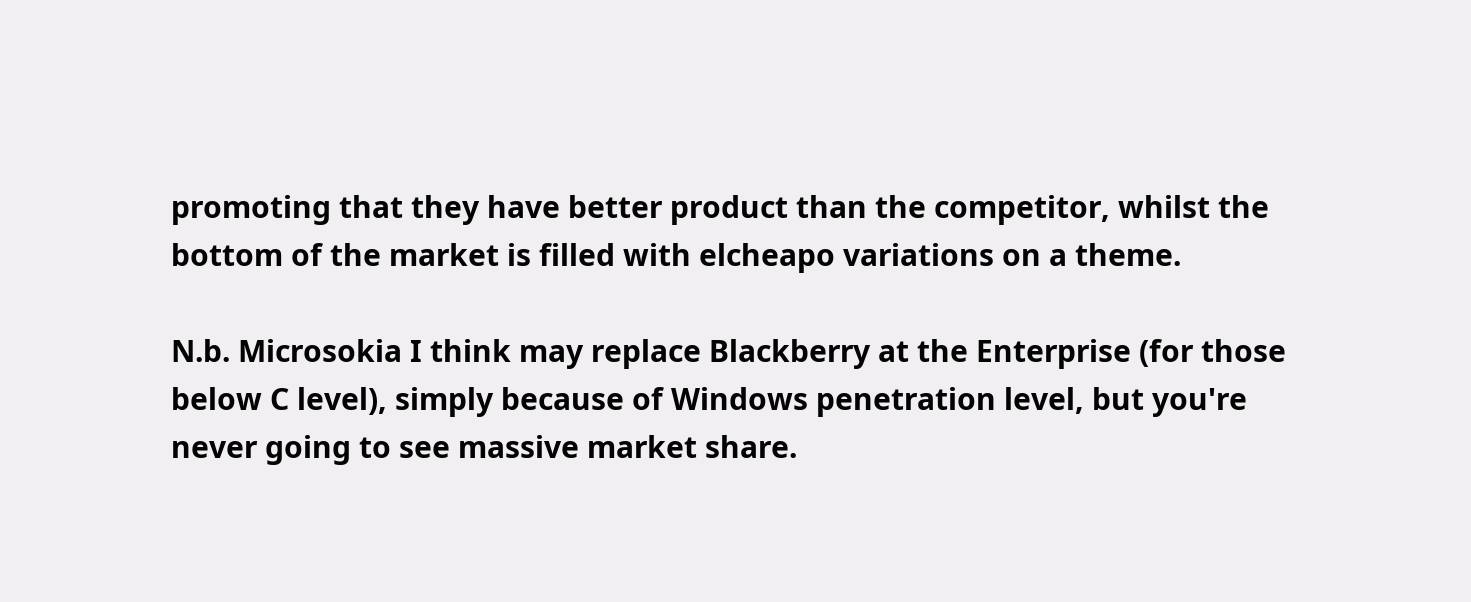promoting that they have better product than the competitor, whilst the bottom of the market is filled with elcheapo variations on a theme.

N.b. Microsokia I think may replace Blackberry at the Enterprise (for those below C level), simply because of Windows penetration level, but you're never going to see massive market share.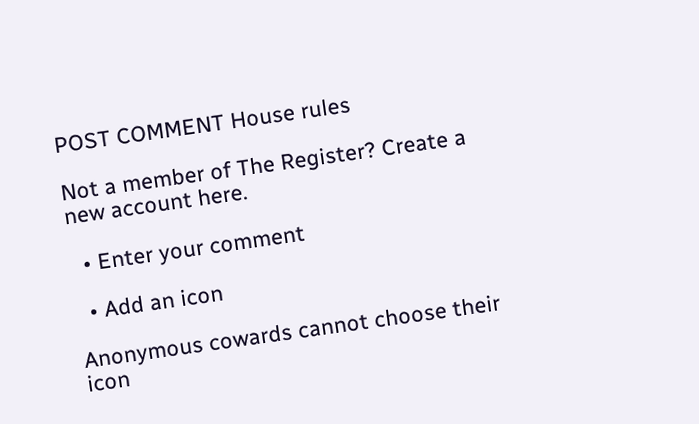POST COMMENT House rules

Not a member of The Register? Create a new account here.

  • Enter your comment

  • Add an icon

Anonymous cowards cannot choose their icon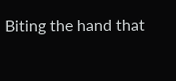Biting the hand that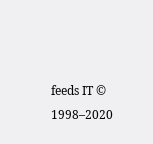feeds IT © 1998–2020